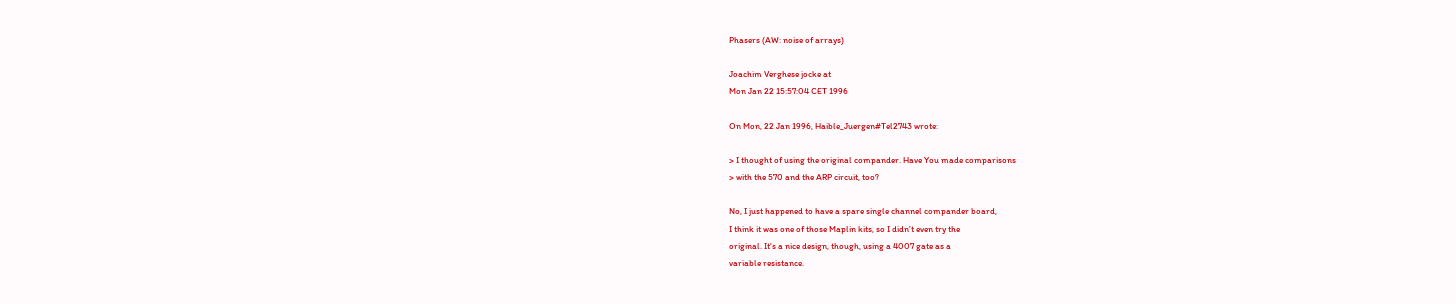Phasers (AW: noise of arrays)

Joachim Verghese jocke at
Mon Jan 22 15:57:04 CET 1996

On Mon, 22 Jan 1996, Haible_Juergen#Tel2743 wrote:

> I thought of using the original compander. Have You made comparisons
> with the 570 and the ARP circuit, too?

No, I just happened to have a spare single channel compander board,
I think it was one of those Maplin kits, so I didn't even try the
original. It's a nice design, though, using a 4007 gate as a
variable resistance.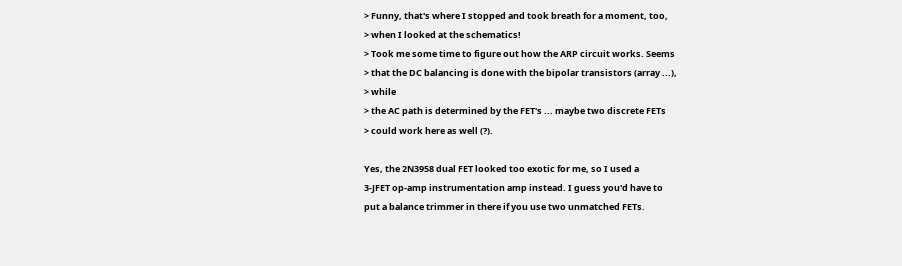> Funny, that's where I stopped and took breath for a moment, too,
> when I looked at the schematics!
> Took me some time to figure out how the ARP circuit works. Seems
> that the DC balancing is done with the bipolar transistors (array ...),
> while
> the AC path is determined by the FET's ... maybe two discrete FETs
> could work here as well (?).

Yes, the 2N3958 dual FET looked too exotic for me, so I used a
3-JFET op-amp instrumentation amp instead. I guess you'd have to
put a balance trimmer in there if you use two unmatched FETs.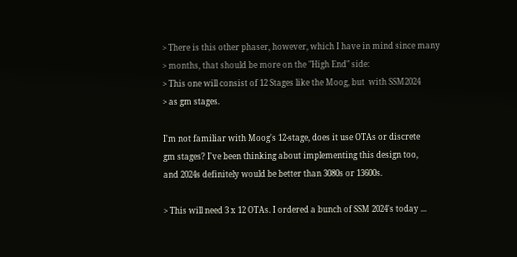> There is this other phaser, however, which I have in mind since many
> months, that should be more on the "High End" side:
> This one will consist of 12 Stages like the Moog, but  with SSM2024
> as gm stages.

I'm not familiar with Moog's 12-stage, does it use OTAs or discrete
gm stages? I've been thinking about implementing this design too,
and 2024s definitely would be better than 3080s or 13600s.

> This will need 3 x 12 OTAs. I ordered a bunch of SSM 2024's today ...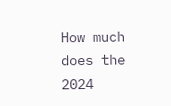How much does the 2024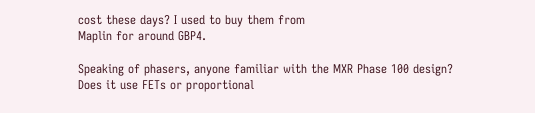cost these days? I used to buy them from
Maplin for around GBP4.

Speaking of phasers, anyone familiar with the MXR Phase 100 design?
Does it use FETs or proportional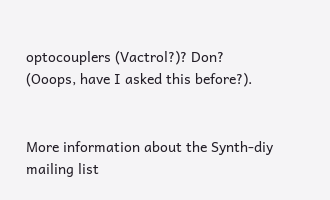optocouplers (Vactrol?)? Don?
(Ooops, have I asked this before?).


More information about the Synth-diy mailing list